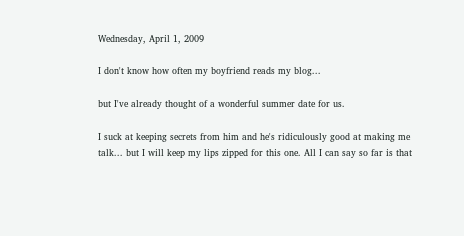Wednesday, April 1, 2009

I don't know how often my boyfriend reads my blog...

but I've already thought of a wonderful summer date for us.

I suck at keeping secrets from him and he's ridiculously good at making me talk... but I will keep my lips zipped for this one. All I can say so far is that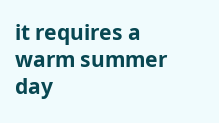it requires a warm summer day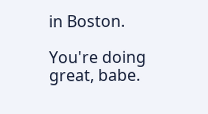in Boston.

You're doing great, babe.